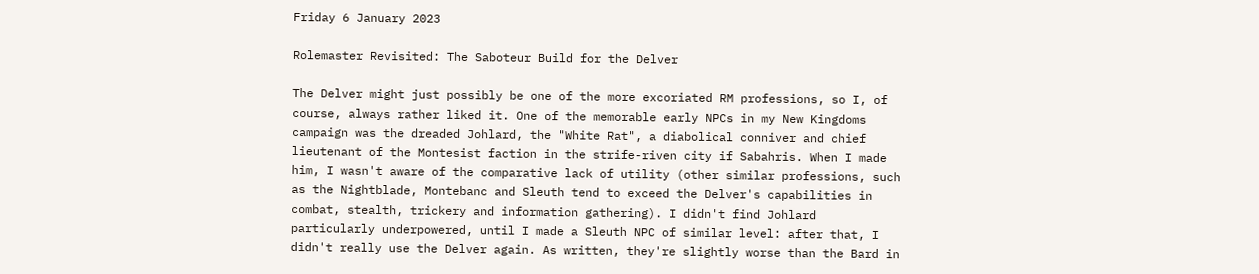Friday 6 January 2023

Rolemaster Revisited: The Saboteur Build for the Delver

The Delver might just possibly be one of the more excoriated RM professions, so I, of course, always rather liked it. One of the memorable early NPCs in my New Kingdoms campaign was the dreaded Johlard, the "White Rat", a diabolical conniver and chief lieutenant of the Montesist faction in the strife-riven city if Sabahris. When I made him, I wasn't aware of the comparative lack of utility (other similar professions, such as the Nightblade, Montebanc and Sleuth tend to exceed the Delver's capabilities in combat, stealth, trickery and information gathering). I didn't find Johlard particularly underpowered, until I made a Sleuth NPC of similar level: after that, I didn't really use the Delver again. As written, they're slightly worse than the Bard in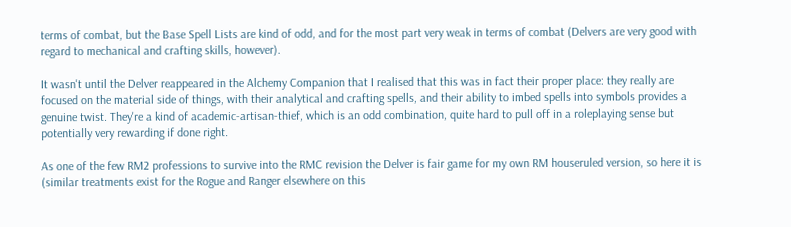terms of combat, but the Base Spell Lists are kind of odd, and for the most part very weak in terms of combat (Delvers are very good with regard to mechanical and crafting skills, however).

It wasn't until the Delver reappeared in the Alchemy Companion that I realised that this was in fact their proper place: they really are focused on the material side of things, with their analytical and crafting spells, and their ability to imbed spells into symbols provides a genuine twist. They're a kind of academic-artisan-thief, which is an odd combination, quite hard to pull off in a roleplaying sense but potentially very rewarding if done right.

As one of the few RM2 professions to survive into the RMC revision the Delver is fair game for my own RM houseruled version, so here it is (similar treatments exist for the Rogue and Ranger elsewhere on this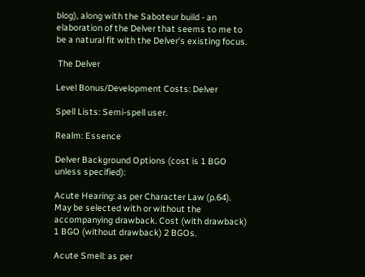blog), along with the Saboteur build - an elaboration of the Delver that seems to me to be a natural fit with the Delver's existing focus.

 The Delver

Level Bonus/Development Costs: Delver

Spell Lists: Semi-spell user.

Realm: Essence

Delver Background Options (cost is 1 BGO unless specified):

Acute Hearing: as per Character Law (p.64). May be selected with or without the accompanying drawback. Cost (with drawback) 1 BGO (without drawback) 2 BGOs.

Acute Smell: as per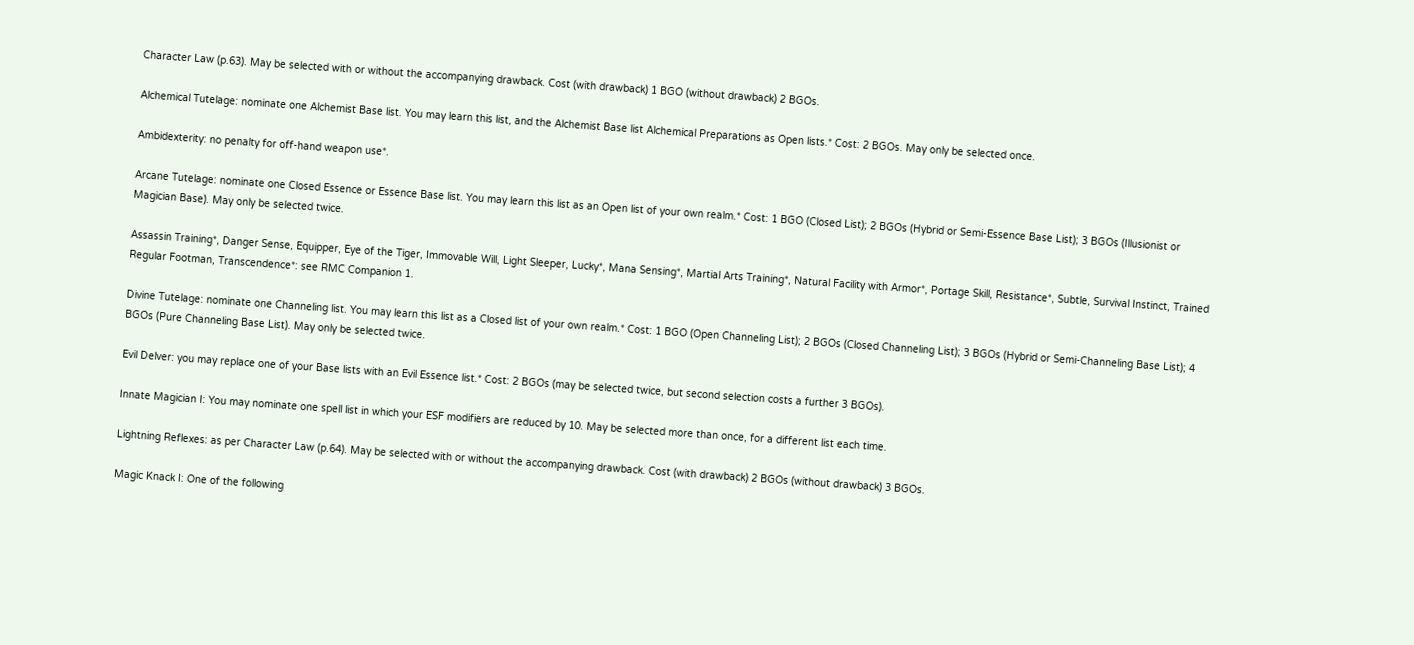Character Law (p.63). May be selected with or without the accompanying drawback. Cost (with drawback) 1 BGO (without drawback) 2 BGOs.

Alchemical Tutelage: nominate one Alchemist Base list. You may learn this list, and the Alchemist Base list Alchemical Preparations as Open lists.* Cost: 2 BGOs. May only be selected once.

Ambidexterity: no penalty for off-hand weapon use*.

Arcane Tutelage: nominate one Closed Essence or Essence Base list. You may learn this list as an Open list of your own realm.* Cost: 1 BGO (Closed List); 2 BGOs (Hybrid or Semi-Essence Base List); 3 BGOs (Illusionist or Magician Base). May only be selected twice.

Assassin Training*, Danger Sense, Equipper, Eye of the Tiger, Immovable Will, Light Sleeper, Lucky*, Mana Sensing*, Martial Arts Training*, Natural Facility with Armor*, Portage Skill, Resistance*, Subtle, Survival Instinct, Trained Regular Footman, Transcendence*: see RMC Companion 1.

Divine Tutelage: nominate one Channeling list. You may learn this list as a Closed list of your own realm.* Cost: 1 BGO (Open Channeling List); 2 BGOs (Closed Channeling List); 3 BGOs (Hybrid or Semi-Channeling Base List); 4 BGOs (Pure Channeling Base List). May only be selected twice.

Evil Delver: you may replace one of your Base lists with an Evil Essence list.* Cost: 2 BGOs (may be selected twice, but second selection costs a further 3 BGOs).

Innate Magician I: You may nominate one spell list in which your ESF modifiers are reduced by 10. May be selected more than once, for a different list each time.

Lightning Reflexes: as per Character Law (p.64). May be selected with or without the accompanying drawback. Cost (with drawback) 2 BGOs (without drawback) 3 BGOs.

Magic Knack I: One of the following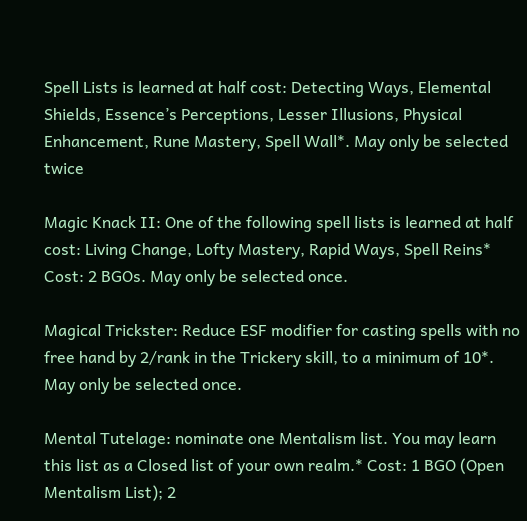Spell Lists is learned at half cost: Detecting Ways, Elemental Shields, Essence’s Perceptions, Lesser Illusions, Physical Enhancement, Rune Mastery, Spell Wall*. May only be selected twice

Magic Knack II: One of the following spell lists is learned at half cost: Living Change, Lofty Mastery, Rapid Ways, Spell Reins* Cost: 2 BGOs. May only be selected once.

Magical Trickster: Reduce ESF modifier for casting spells with no free hand by 2/rank in the Trickery skill, to a minimum of 10*. May only be selected once.

Mental Tutelage: nominate one Mentalism list. You may learn this list as a Closed list of your own realm.* Cost: 1 BGO (Open Mentalism List); 2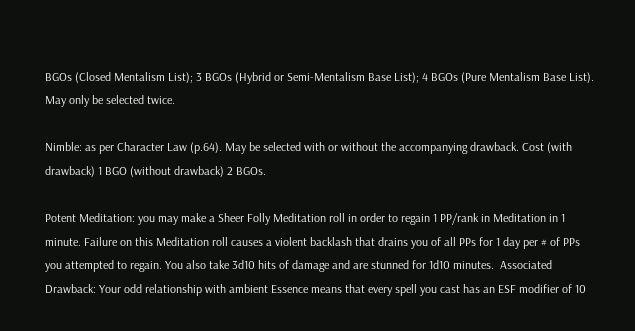BGOs (Closed Mentalism List); 3 BGOs (Hybrid or Semi-Mentalism Base List); 4 BGOs (Pure Mentalism Base List). May only be selected twice.

Nimble: as per Character Law (p.64). May be selected with or without the accompanying drawback. Cost (with drawback) 1 BGO (without drawback) 2 BGOs.

Potent Meditation: you may make a Sheer Folly Meditation roll in order to regain 1 PP/rank in Meditation in 1 minute. Failure on this Meditation roll causes a violent backlash that drains you of all PPs for 1 day per # of PPs you attempted to regain. You also take 3d10 hits of damage and are stunned for 1d10 minutes.  Associated Drawback: Your odd relationship with ambient Essence means that every spell you cast has an ESF modifier of 10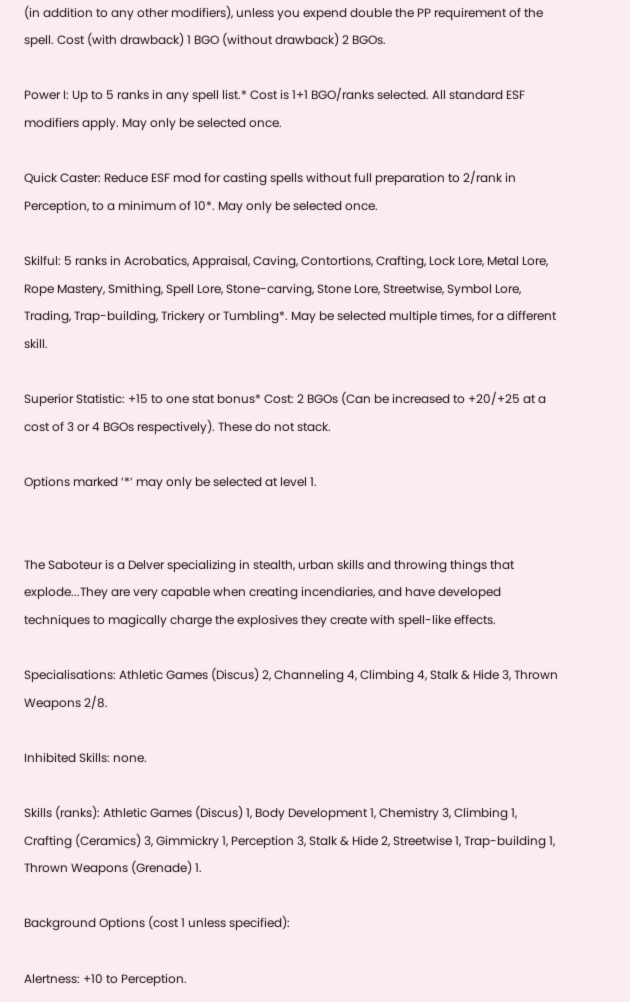(in addition to any other modifiers), unless you expend double the PP requirement of the spell. Cost (with drawback) 1 BGO (without drawback) 2 BGOs.

Power I: Up to 5 ranks in any spell list.* Cost is 1+1 BGO/ranks selected. All standard ESF modifiers apply. May only be selected once.

Quick Caster: Reduce ESF mod for casting spells without full preparation to 2/rank in Perception, to a minimum of 10*. May only be selected once.

Skilful: 5 ranks in Acrobatics, Appraisal, Caving, Contortions, Crafting, Lock Lore, Metal Lore, Rope Mastery, Smithing, Spell Lore, Stone-carving, Stone Lore, Streetwise, Symbol Lore, Trading, Trap-building, Trickery or Tumbling*. May be selected multiple times, for a different skill.

Superior Statistic: +15 to one stat bonus* Cost: 2 BGOs (Can be increased to +20/+25 at a cost of 3 or 4 BGOs respectively). These do not stack.

Options marked ‘*’ may only be selected at level 1.


The Saboteur is a Delver specializing in stealth, urban skills and throwing things that explode...They are very capable when creating incendiaries, and have developed techniques to magically charge the explosives they create with spell-like effects.

Specialisations: Athletic Games (Discus) 2, Channeling 4, Climbing 4, Stalk & Hide 3, Thrown Weapons 2/8.

Inhibited Skills: none.

Skills (ranks): Athletic Games (Discus) 1, Body Development 1, Chemistry 3, Climbing 1, Crafting (Ceramics) 3, Gimmickry 1, Perception 3, Stalk & Hide 2, Streetwise 1, Trap-building 1, Thrown Weapons (Grenade) 1.

Background Options (cost 1 unless specified):

Alertness: +10 to Perception.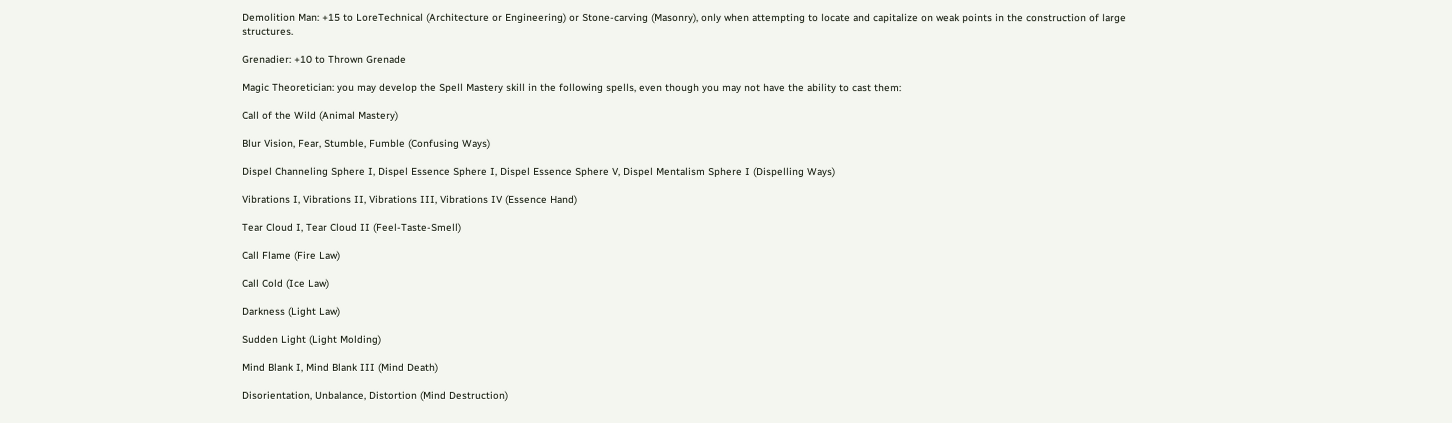Demolition Man: +15 to LoreTechnical (Architecture or Engineering) or Stone-carving (Masonry), only when attempting to locate and capitalize on weak points in the construction of large structures.

Grenadier: +10 to Thrown Grenade

Magic Theoretician: you may develop the Spell Mastery skill in the following spells, even though you may not have the ability to cast them:

Call of the Wild (Animal Mastery)

Blur Vision, Fear, Stumble, Fumble (Confusing Ways)

Dispel Channeling Sphere I, Dispel Essence Sphere I, Dispel Essence Sphere V, Dispel Mentalism Sphere I (Dispelling Ways)

Vibrations I, Vibrations II, Vibrations III, Vibrations IV (Essence Hand)

Tear Cloud I, Tear Cloud II (Feel-Taste-Smell)

Call Flame (Fire Law)

Call Cold (Ice Law)

Darkness (Light Law)

Sudden Light (Light Molding)

Mind Blank I, Mind Blank III (Mind Death)

Disorientation, Unbalance, Distortion (Mind Destruction)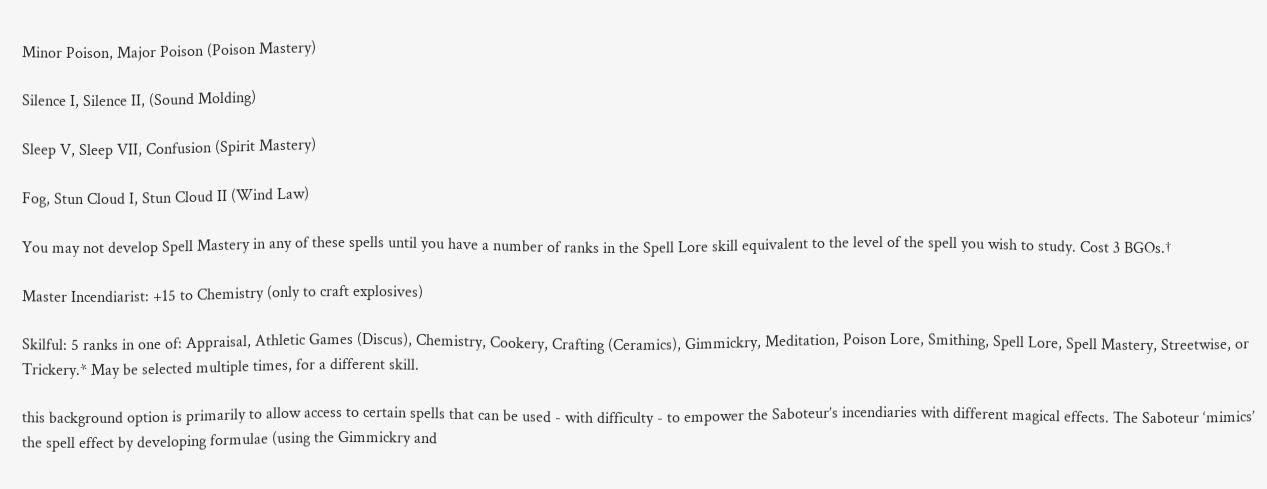Minor Poison, Major Poison (Poison Mastery)

Silence I, Silence II, (Sound Molding)

Sleep V, Sleep VII, Confusion (Spirit Mastery)

Fog, Stun Cloud I, Stun Cloud II (Wind Law)

You may not develop Spell Mastery in any of these spells until you have a number of ranks in the Spell Lore skill equivalent to the level of the spell you wish to study. Cost 3 BGOs.†

Master Incendiarist: +15 to Chemistry (only to craft explosives)

Skilful: 5 ranks in one of: Appraisal, Athletic Games (Discus), Chemistry, Cookery, Crafting (Ceramics), Gimmickry, Meditation, Poison Lore, Smithing, Spell Lore, Spell Mastery, Streetwise, or Trickery.* May be selected multiple times, for a different skill.

this background option is primarily to allow access to certain spells that can be used - with difficulty - to empower the Saboteur’s incendiaries with different magical effects. The Saboteur ‘mimics’ the spell effect by developing formulae (using the Gimmickry and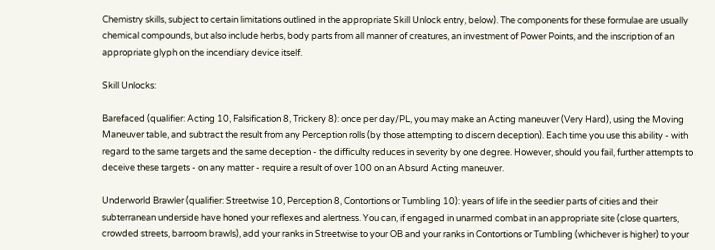Chemistry skills, subject to certain limitations outlined in the appropriate Skill Unlock entry, below). The components for these formulae are usually chemical compounds, but also include herbs, body parts from all manner of creatures, an investment of Power Points, and the inscription of an appropriate glyph on the incendiary device itself.

Skill Unlocks:

Barefaced (qualifier: Acting 10, Falsification 8, Trickery 8): once per day/PL, you may make an Acting maneuver (Very Hard), using the Moving Maneuver table, and subtract the result from any Perception rolls (by those attempting to discern deception). Each time you use this ability - with regard to the same targets and the same deception - the difficulty reduces in severity by one degree. However, should you fail, further attempts to deceive these targets - on any matter - require a result of over 100 on an Absurd Acting maneuver.

Underworld Brawler (qualifier: Streetwise 10, Perception 8, Contortions or Tumbling 10): years of life in the seedier parts of cities and their subterranean underside have honed your reflexes and alertness. You can, if engaged in unarmed combat in an appropriate site (close quarters, crowded streets, barroom brawls), add your ranks in Streetwise to your OB and your ranks in Contortions or Tumbling (whichever is higher) to your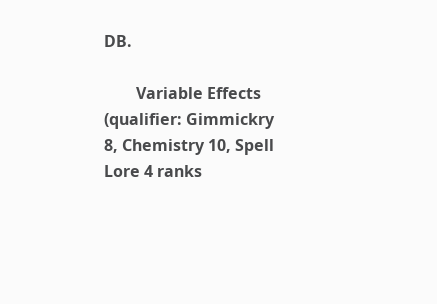DB.

        Variable Effects (qualifier: Gimmickry 8, Chemistry 10, Spell Lore 4 ranks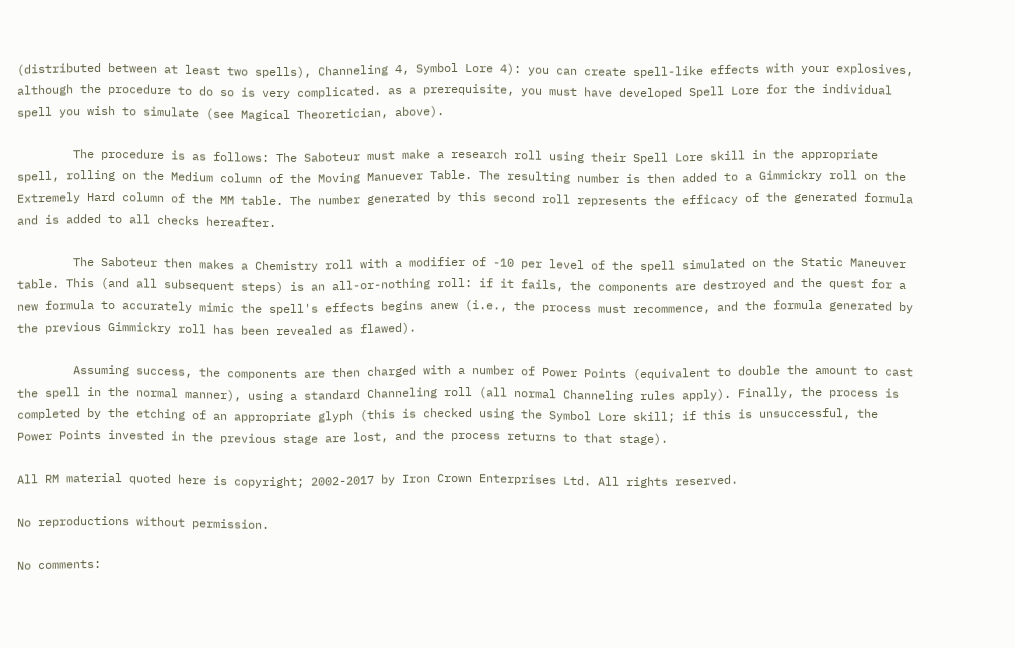(distributed between at least two spells), Channeling 4, Symbol Lore 4): you can create spell-like effects with your explosives, although the procedure to do so is very complicated. as a prerequisite, you must have developed Spell Lore for the individual spell you wish to simulate (see Magical Theoretician, above).

        The procedure is as follows: The Saboteur must make a research roll using their Spell Lore skill in the appropriate spell, rolling on the Medium column of the Moving Manuever Table. The resulting number is then added to a Gimmickry roll on the Extremely Hard column of the MM table. The number generated by this second roll represents the efficacy of the generated formula and is added to all checks hereafter.

        The Saboteur then makes a Chemistry roll with a modifier of -10 per level of the spell simulated on the Static Maneuver table. This (and all subsequent steps) is an all-or-nothing roll: if it fails, the components are destroyed and the quest for a new formula to accurately mimic the spell's effects begins anew (i.e., the process must recommence, and the formula generated by the previous Gimmickry roll has been revealed as flawed).

        Assuming success, the components are then charged with a number of Power Points (equivalent to double the amount to cast the spell in the normal manner), using a standard Channeling roll (all normal Channeling rules apply). Finally, the process is completed by the etching of an appropriate glyph (this is checked using the Symbol Lore skill; if this is unsuccessful, the Power Points invested in the previous stage are lost, and the process returns to that stage).

All RM material quoted here is copyright; 2002-2017 by Iron Crown Enterprises Ltd. All rights reserved.

No reproductions without permission.

No comments: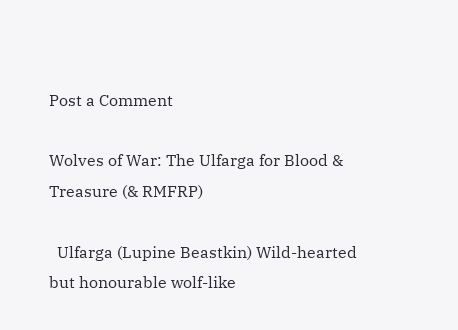Post a Comment

Wolves of War: The Ulfarga for Blood & Treasure (& RMFRP)

  Ulfarga (Lupine Beastkin) Wild-hearted but honourable wolf-like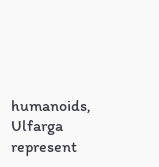humanoids, Ulfarga represent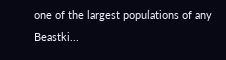one of the largest populations of any Beastki...